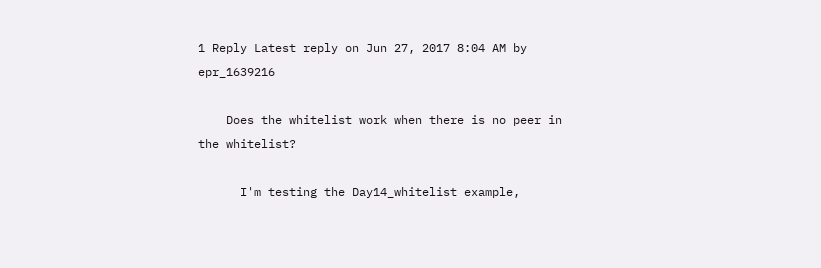1 Reply Latest reply on Jun 27, 2017 8:04 AM by epr_1639216

    Does the whitelist work when there is no peer in the whitelist?

      I'm testing the Day14_whitelist example,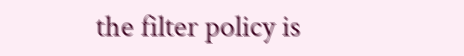the filter policy is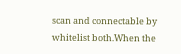scan and connectable by whitelist both.When the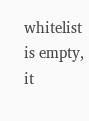whitelist is empty, it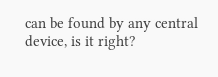can be found by any central device, is it right?